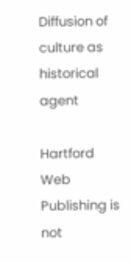Diffusion of culture as historical agent

Hartford Web Publishing is not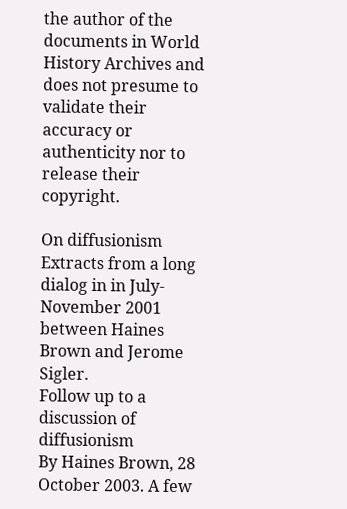the author of the documents in World History Archives and does not presume to validate their accuracy or authenticity nor to release their copyright.

On diffusionism
Extracts from a long dialog in in July-November 2001 between Haines Brown and Jerome Sigler.
Follow up to a discussion of diffusionism
By Haines Brown, 28 October 2003. A few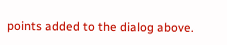points added to the dialog above.